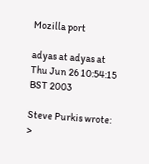Mozilla port

adyas at adyas at
Thu Jun 26 10:54:15 BST 2003

Steve Purkis wrote:
>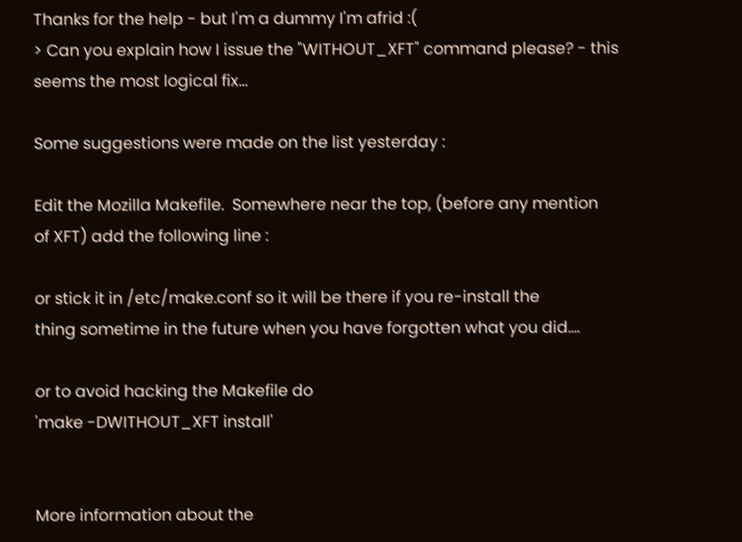Thanks for the help - but I'm a dummy I'm afrid :(
> Can you explain how I issue the "WITHOUT_XFT" command please? - this seems the most logical fix...

Some suggestions were made on the list yesterday :

Edit the Mozilla Makefile.  Somewhere near the top, (before any mention
of XFT) add the following line :

or stick it in /etc/make.conf so it will be there if you re-install the
thing sometime in the future when you have forgotten what you did....

or to avoid hacking the Makefile do
'make -DWITHOUT_XFT install'


More information about the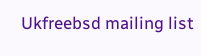Ukfreebsd mailing list